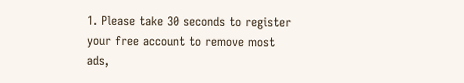1. Please take 30 seconds to register your free account to remove most ads,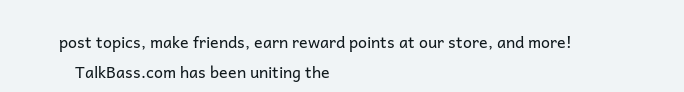post topics, make friends, earn reward points at our store, and more!
    TalkBass.com has been uniting the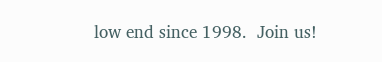low end since 1998.  Join us!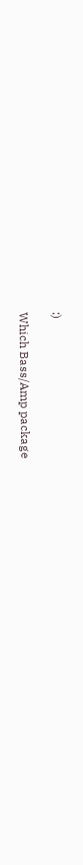:)

Which Bass/Amp package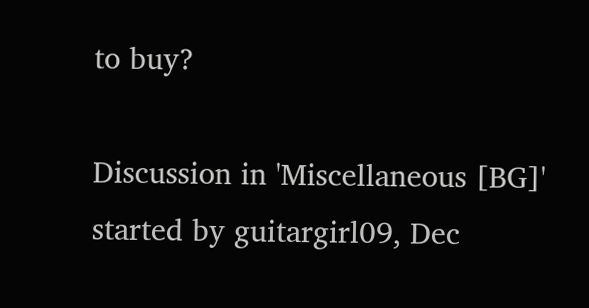to buy?

Discussion in 'Miscellaneous [BG]' started by guitargirl09, Dec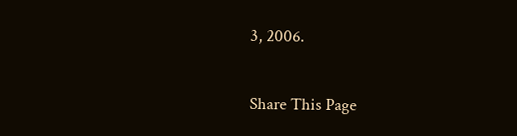3, 2006.

Share This Page